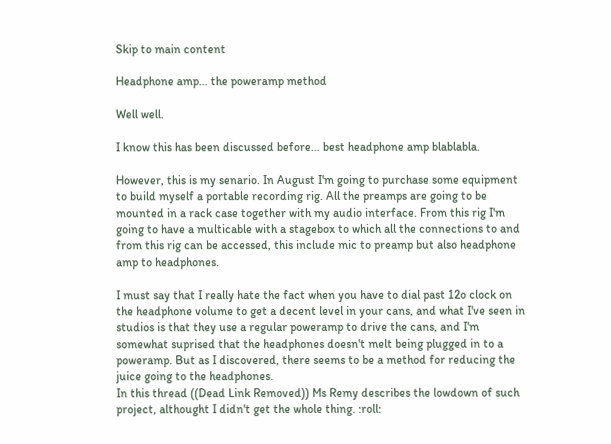Skip to main content

Headphone amp... the poweramp method

Well well.

I know this has been discussed before... best headphone amp blablabla.

However, this is my senario. In August I'm going to purchase some equipment to build myself a portable recording rig. All the preamps are going to be mounted in a rack case together with my audio interface. From this rig I'm going to have a multicable with a stagebox to which all the connections to and from this rig can be accessed, this include mic to preamp but also headphone amp to headphones.

I must say that I really hate the fact when you have to dial past 12o clock on the headphone volume to get a decent level in your cans, and what I've seen in studios is that they use a regular poweramp to drive the cans, and I'm somewhat suprised that the headphones doesn't melt being plugged in to a poweramp. But as I discovered, there seems to be a method for reducing the juice going to the headphones.
In this thread ((Dead Link Removed)) Ms Remy describes the lowdown of such project, althought I didn't get the whole thing. :roll: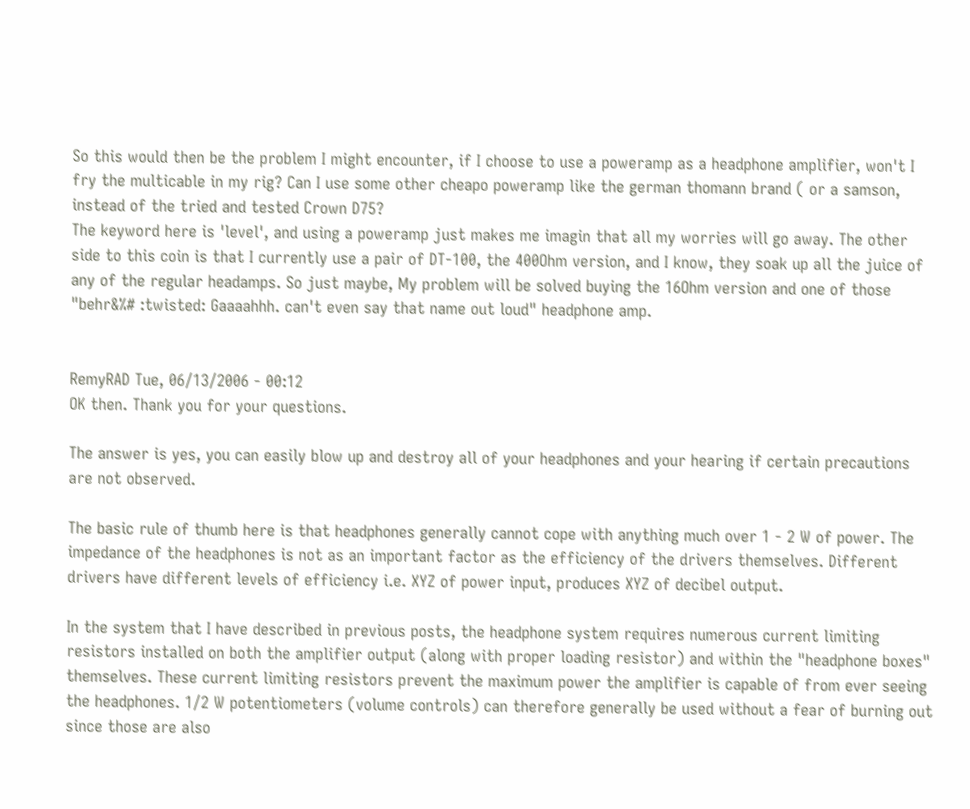So this would then be the problem I might encounter, if I choose to use a poweramp as a headphone amplifier, won't I fry the multicable in my rig? Can I use some other cheapo poweramp like the german thomann brand ( or a samson, instead of the tried and tested Crown D75?
The keyword here is 'level', and using a poweramp just makes me imagin that all my worries will go away. The other side to this coin is that I currently use a pair of DT-100, the 400Ohm version, and I know, they soak up all the juice of any of the regular headamps. So just maybe, My problem will be solved buying the 16Ohm version and one of those "behr&%# :twisted: Gaaaahhh. can't even say that name out loud" headphone amp.


RemyRAD Tue, 06/13/2006 - 00:12
OK then. Thank you for your questions.

The answer is yes, you can easily blow up and destroy all of your headphones and your hearing if certain precautions are not observed.

The basic rule of thumb here is that headphones generally cannot cope with anything much over 1 - 2 W of power. The impedance of the headphones is not as an important factor as the efficiency of the drivers themselves. Different drivers have different levels of efficiency i.e. XYZ of power input, produces XYZ of decibel output.

In the system that I have described in previous posts, the headphone system requires numerous current limiting resistors installed on both the amplifier output (along with proper loading resistor) and within the "headphone boxes" themselves. These current limiting resistors prevent the maximum power the amplifier is capable of from ever seeing the headphones. 1/2 W potentiometers (volume controls) can therefore generally be used without a fear of burning out since those are also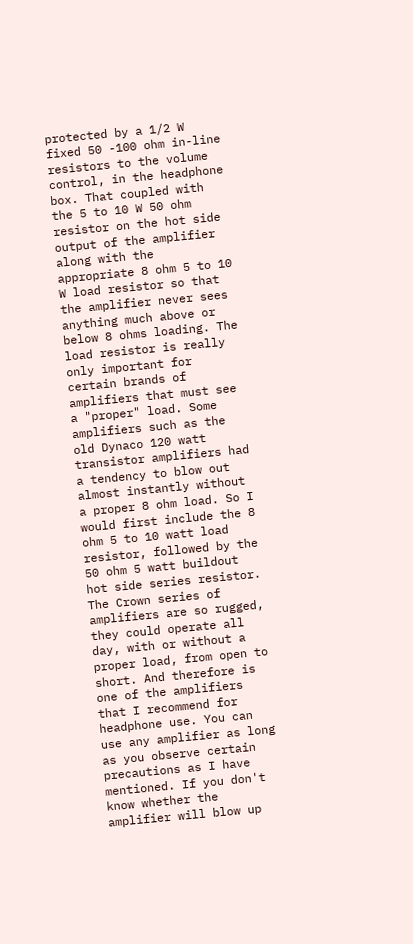protected by a 1/2 W fixed 50 -100 ohm in-line resistors to the volume control, in the headphone box. That coupled with the 5 to 10 W 50 ohm resistor on the hot side output of the amplifier along with the appropriate 8 ohm 5 to 10 W load resistor so that the amplifier never sees anything much above or below 8 ohms loading. The load resistor is really only important for certain brands of amplifiers that must see a "proper" load. Some amplifiers such as the old Dynaco 120 watt transistor amplifiers had a tendency to blow out almost instantly without a proper 8 ohm load. So I would first include the 8 ohm 5 to 10 watt load resistor, followed by the 50 ohm 5 watt buildout hot side series resistor. The Crown series of amplifiers are so rugged, they could operate all day, with or without a proper load, from open to short. And therefore is one of the amplifiers that I recommend for headphone use. You can use any amplifier as long as you observe certain precautions as I have mentioned. If you don't know whether the amplifier will blow up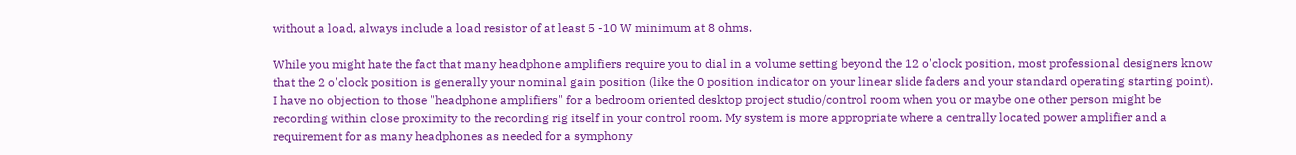without a load, always include a load resistor of at least 5 -10 W minimum at 8 ohms.

While you might hate the fact that many headphone amplifiers require you to dial in a volume setting beyond the 12 o'clock position, most professional designers know that the 2 o'clock position is generally your nominal gain position (like the 0 position indicator on your linear slide faders and your standard operating starting point). I have no objection to those "headphone amplifiers" for a bedroom oriented desktop project studio/control room when you or maybe one other person might be recording within close proximity to the recording rig itself in your control room. My system is more appropriate where a centrally located power amplifier and a requirement for as many headphones as needed for a symphony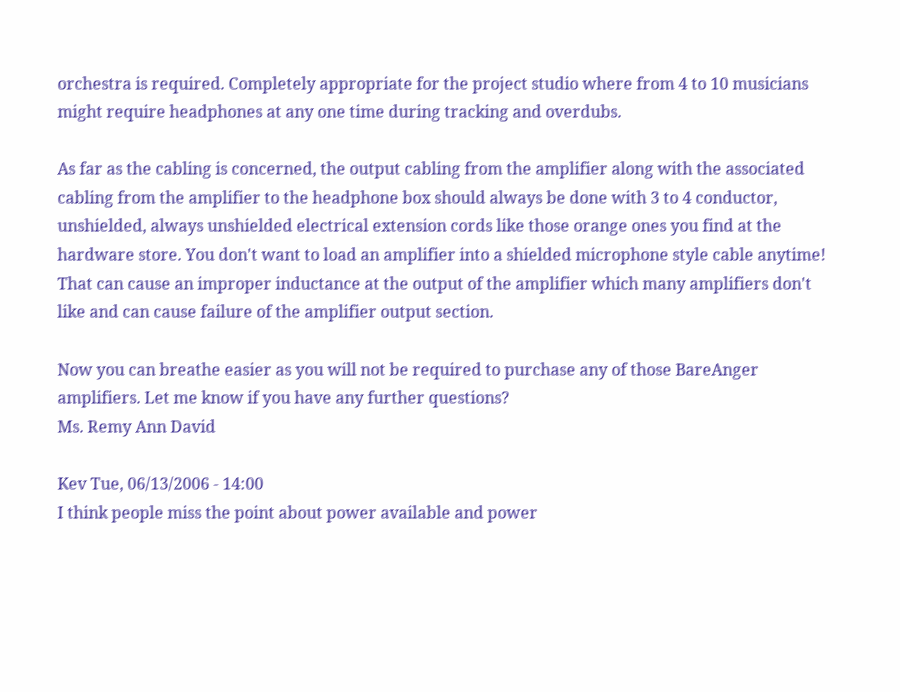orchestra is required. Completely appropriate for the project studio where from 4 to 10 musicians might require headphones at any one time during tracking and overdubs.

As far as the cabling is concerned, the output cabling from the amplifier along with the associated cabling from the amplifier to the headphone box should always be done with 3 to 4 conductor, unshielded, always unshielded electrical extension cords like those orange ones you find at the hardware store. You don't want to load an amplifier into a shielded microphone style cable anytime! That can cause an improper inductance at the output of the amplifier which many amplifiers don't like and can cause failure of the amplifier output section.

Now you can breathe easier as you will not be required to purchase any of those BareAnger amplifiers. Let me know if you have any further questions?
Ms. Remy Ann David

Kev Tue, 06/13/2006 - 14:00
I think people miss the point about power available and power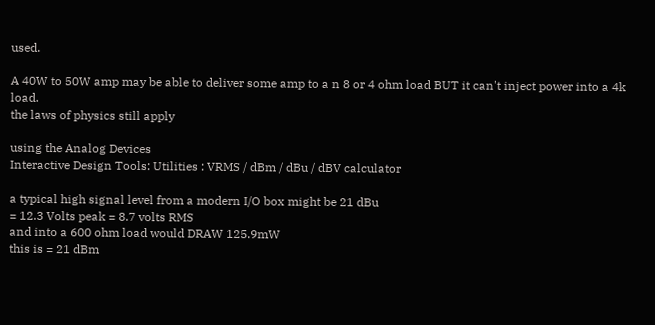used.

A 40W to 50W amp may be able to deliver some amp to a n 8 or 4 ohm load BUT it can't inject power into a 4k load.
the laws of physics still apply

using the Analog Devices
Interactive Design Tools: Utilities : VRMS / dBm / dBu / dBV calculator

a typical high signal level from a modern I/O box might be 21 dBu
= 12.3 Volts peak = 8.7 volts RMS
and into a 600 ohm load would DRAW 125.9mW
this is = 21 dBm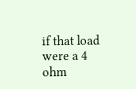if that load were a 4 ohm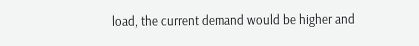load, the current demand would be higher and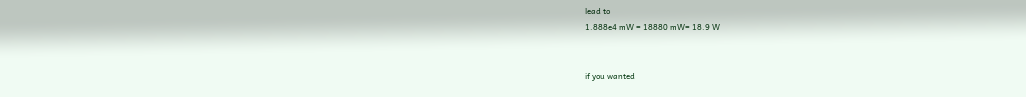lead to
1.888e4 mW = 18880 mW= 18.9 W


if you wanted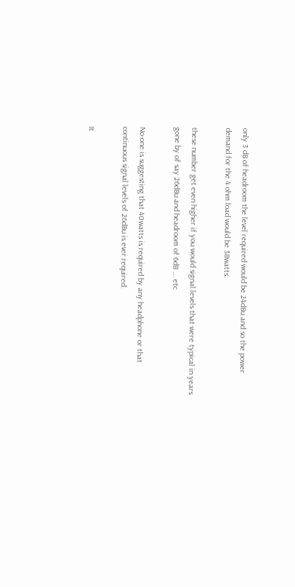only 3 dB of headroom the level required would be 24dBu and so the power demand for the 4 ohm load would be 38watts.

these number get even higher if you would signal levels that were typical in years gone by of say 26dBu and headroom of 6dB ... etc

No-one is suggesting that 40watts is required by any headphone or that continuous signal levels of 26dBu is ever required.

It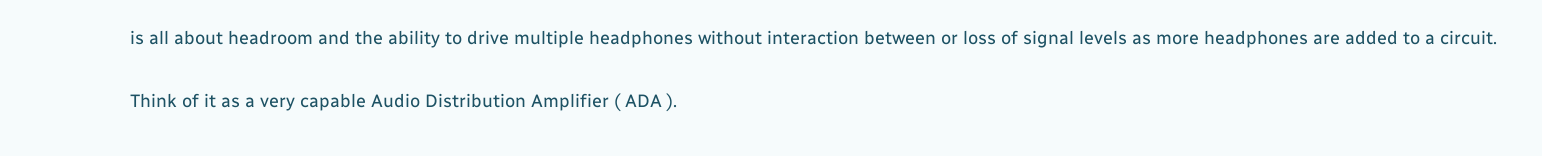is all about headroom and the ability to drive multiple headphones without interaction between or loss of signal levels as more headphones are added to a circuit.

Think of it as a very capable Audio Distribution Amplifier ( ADA ).